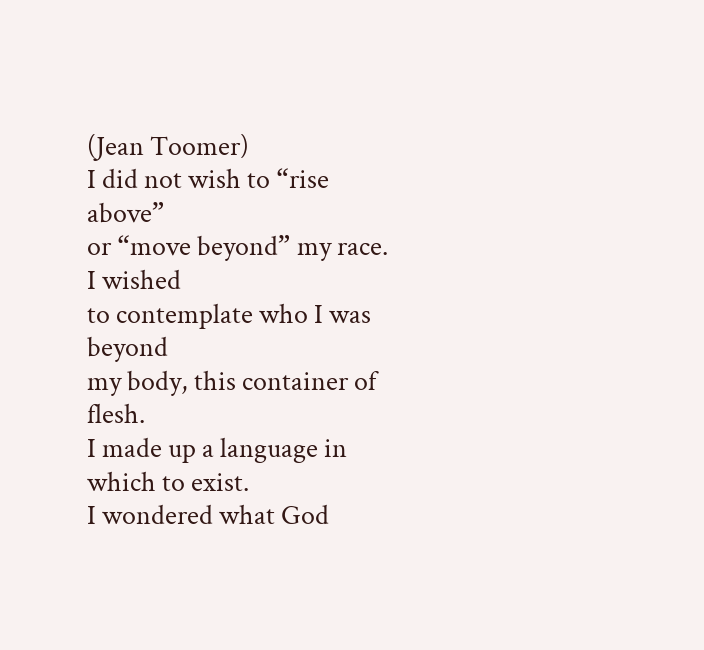(Jean Toomer)
I did not wish to “rise above”
or “move beyond” my race. I wished
to contemplate who I was beyond
my body, this container of flesh.
I made up a language in which to exist.
I wondered what God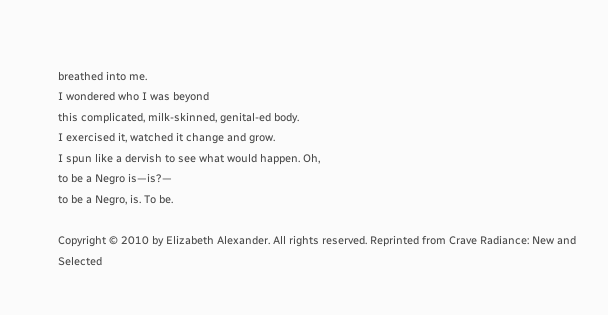breathed into me.
I wondered who I was beyond
this complicated, milk-skinned, genital-ed body.
I exercised it, watched it change and grow.
I spun like a dervish to see what would happen. Oh,
to be a Negro is—is?—
to be a Negro, is. To be.

Copyright © 2010 by Elizabeth Alexander. All rights reserved. Reprinted from Crave Radiance: New and Selected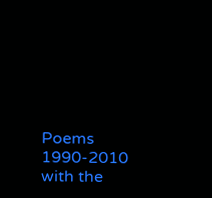Poems 1990-2010 with the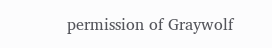permission of Graywolf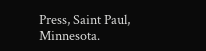Press, Saint Paul, Minnesota.